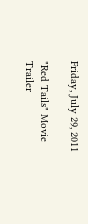Friday, July 29, 2011

"Red Tails" Movie Trailer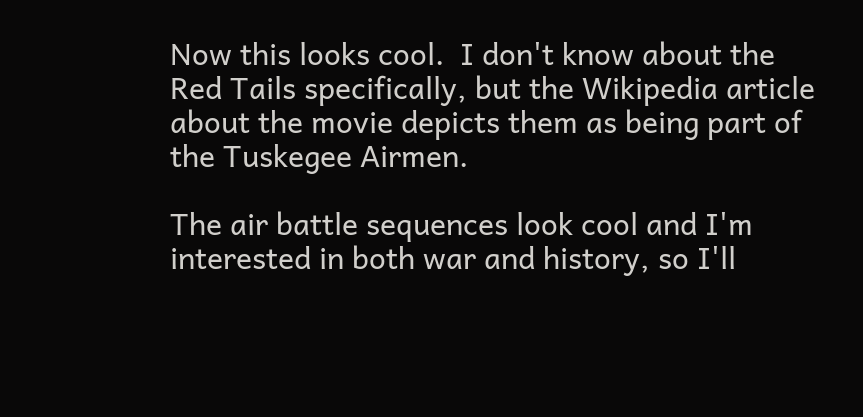Now this looks cool.  I don't know about the Red Tails specifically, but the Wikipedia article about the movie depicts them as being part of the Tuskegee Airmen.

The air battle sequences look cool and I'm interested in both war and history, so I'll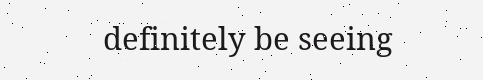definitely be seeing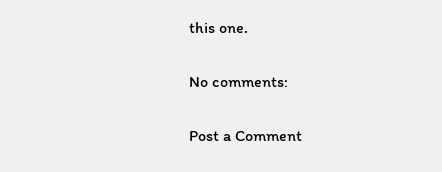this one.

No comments:

Post a Comment